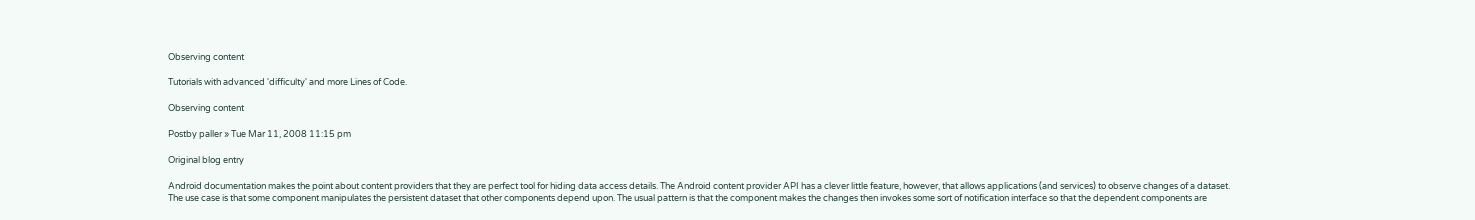Observing content

Tutorials with advanced 'difficulty' and more Lines of Code.

Observing content

Postby paller » Tue Mar 11, 2008 11:15 pm

Original blog entry

Android documentation makes the point about content providers that they are perfect tool for hiding data access details. The Android content provider API has a clever little feature, however, that allows applications (and services) to observe changes of a dataset. The use case is that some component manipulates the persistent dataset that other components depend upon. The usual pattern is that the component makes the changes then invokes some sort of notification interface so that the dependent components are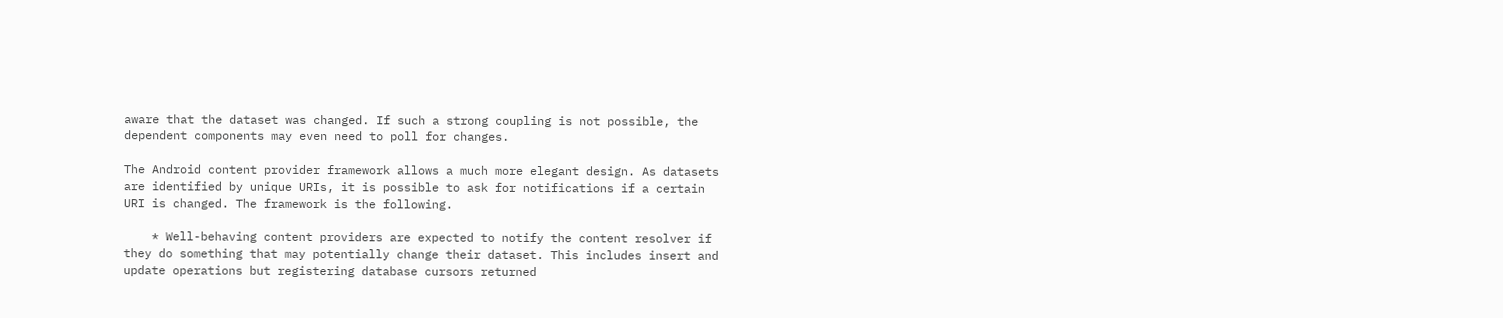aware that the dataset was changed. If such a strong coupling is not possible, the dependent components may even need to poll for changes.

The Android content provider framework allows a much more elegant design. As datasets are identified by unique URIs, it is possible to ask for notifications if a certain URI is changed. The framework is the following.

    * Well-behaving content providers are expected to notify the content resolver if they do something that may potentially change their dataset. This includes insert and update operations but registering database cursors returned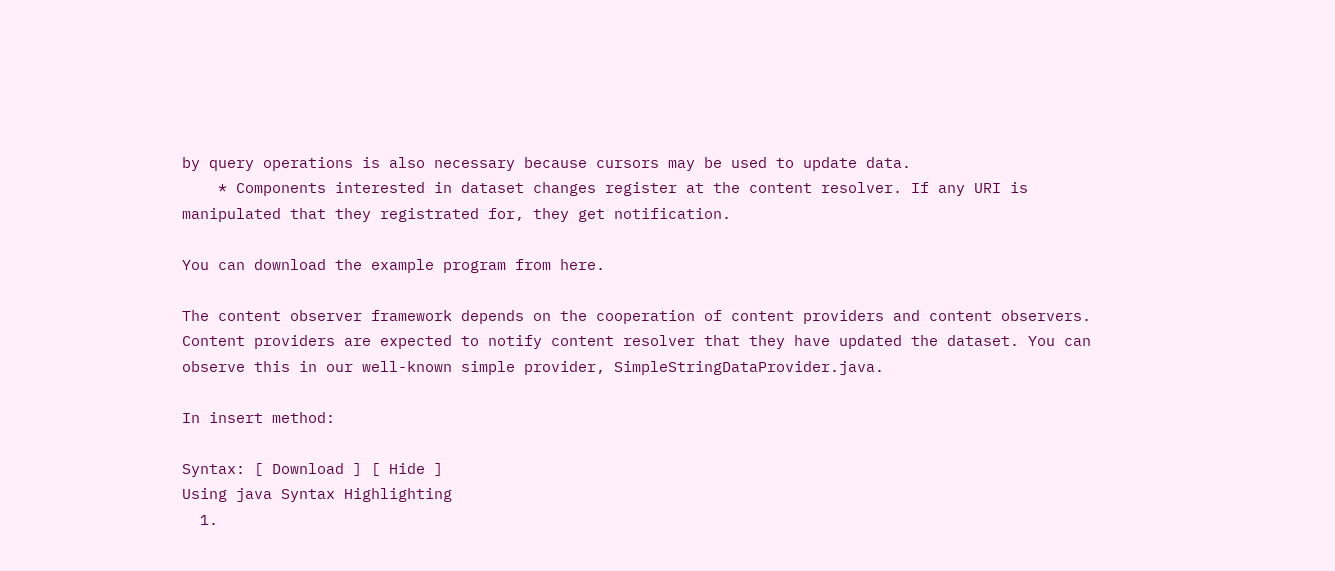by query operations is also necessary because cursors may be used to update data.
    * Components interested in dataset changes register at the content resolver. If any URI is manipulated that they registrated for, they get notification.

You can download the example program from here.

The content observer framework depends on the cooperation of content providers and content observers. Content providers are expected to notify content resolver that they have updated the dataset. You can observe this in our well-known simple provider, SimpleStringDataProvider.java.

In insert method:

Syntax: [ Download ] [ Hide ]
Using java Syntax Highlighting
  1.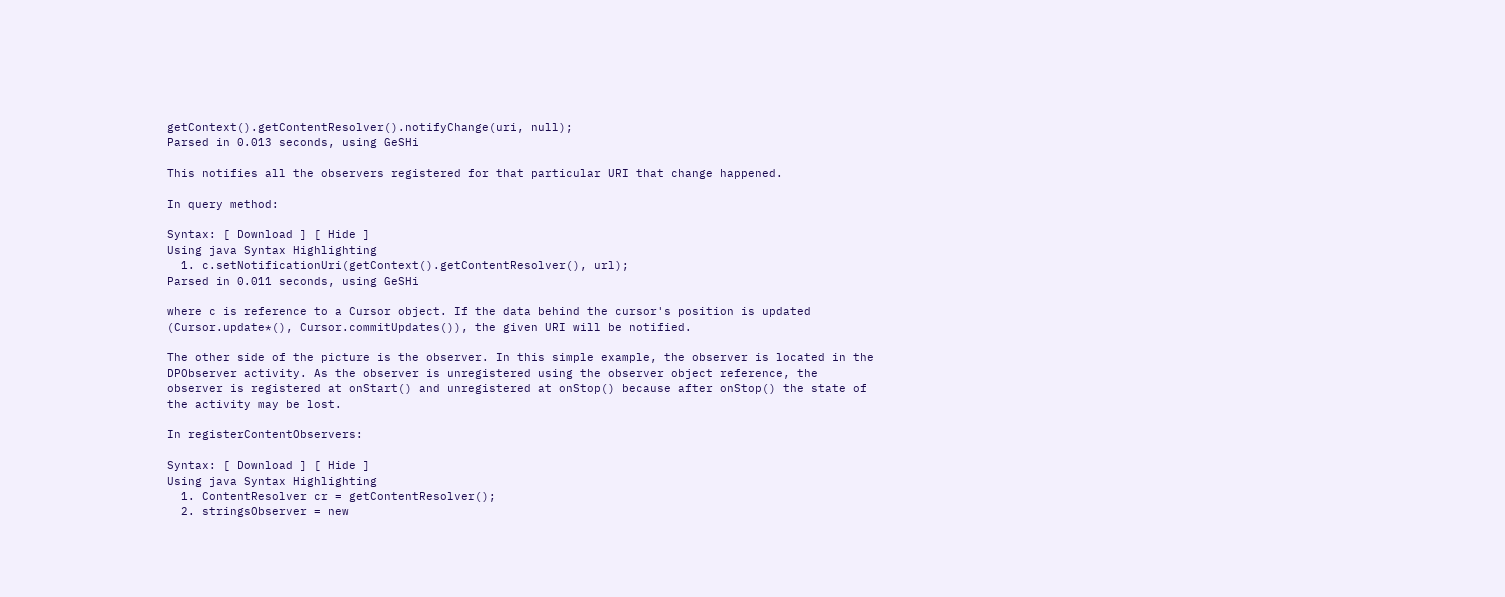getContext().getContentResolver().notifyChange(uri, null);
Parsed in 0.013 seconds, using GeSHi

This notifies all the observers registered for that particular URI that change happened.

In query method:

Syntax: [ Download ] [ Hide ]
Using java Syntax Highlighting
  1. c.setNotificationUri(getContext().getContentResolver(), url);
Parsed in 0.011 seconds, using GeSHi

where c is reference to a Cursor object. If the data behind the cursor's position is updated (Cursor.update*(), Cursor.commitUpdates()), the given URI will be notified.

The other side of the picture is the observer. In this simple example, the observer is located in the DPObserver activity. As the observer is unregistered using the observer object reference, the observer is registered at onStart() and unregistered at onStop() because after onStop() the state of the activity may be lost.

In registerContentObservers:

Syntax: [ Download ] [ Hide ]
Using java Syntax Highlighting
  1. ContentResolver cr = getContentResolver();
  2. stringsObserver = new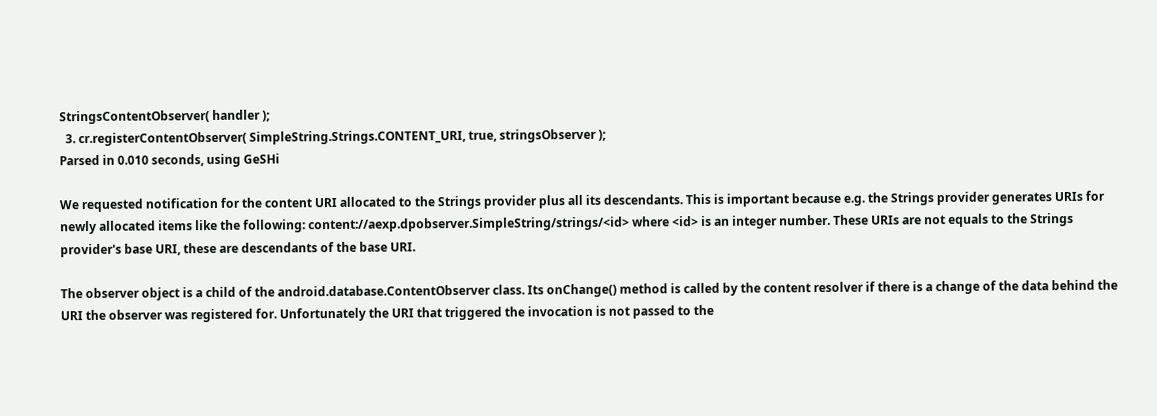StringsContentObserver( handler );
  3. cr.registerContentObserver( SimpleString.Strings.CONTENT_URI, true, stringsObserver );
Parsed in 0.010 seconds, using GeSHi

We requested notification for the content URI allocated to the Strings provider plus all its descendants. This is important because e.g. the Strings provider generates URIs for newly allocated items like the following: content://aexp.dpobserver.SimpleString/strings/<id> where <id> is an integer number. These URIs are not equals to the Strings provider's base URI, these are descendants of the base URI.

The observer object is a child of the android.database.ContentObserver class. Its onChange() method is called by the content resolver if there is a change of the data behind the URI the observer was registered for. Unfortunately the URI that triggered the invocation is not passed to the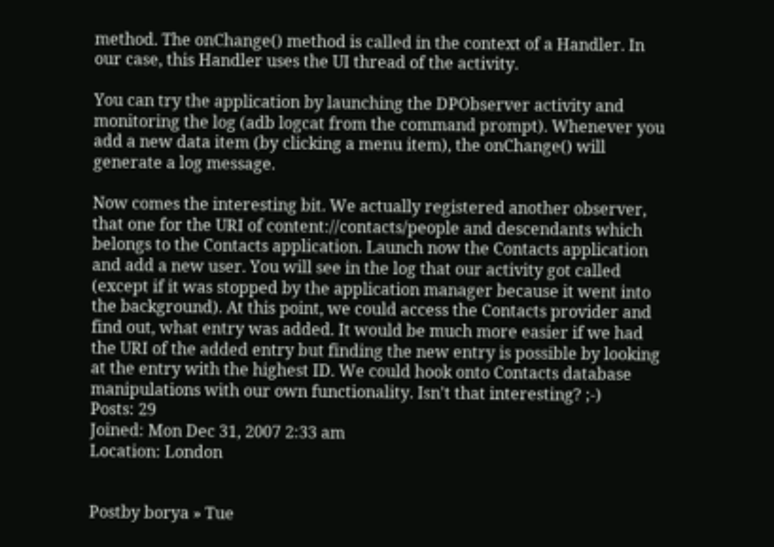method. The onChange() method is called in the context of a Handler. In our case, this Handler uses the UI thread of the activity.

You can try the application by launching the DPObserver activity and monitoring the log (adb logcat from the command prompt). Whenever you add a new data item (by clicking a menu item), the onChange() will generate a log message.

Now comes the interesting bit. We actually registered another observer, that one for the URI of content://contacts/people and descendants which belongs to the Contacts application. Launch now the Contacts application and add a new user. You will see in the log that our activity got called (except if it was stopped by the application manager because it went into the background). At this point, we could access the Contacts provider and find out, what entry was added. It would be much more easier if we had the URI of the added entry but finding the new entry is possible by looking at the entry with the highest ID. We could hook onto Contacts database manipulations with our own functionality. Isn't that interesting? ;-)
Posts: 29
Joined: Mon Dec 31, 2007 2:33 am
Location: London


Postby borya » Tue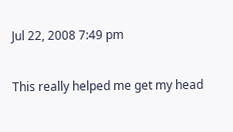Jul 22, 2008 7:49 pm

This really helped me get my head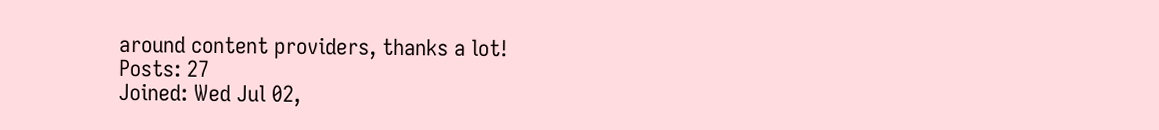around content providers, thanks a lot!
Posts: 27
Joined: Wed Jul 02,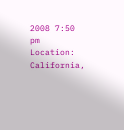2008 7:50 pm
Location: California,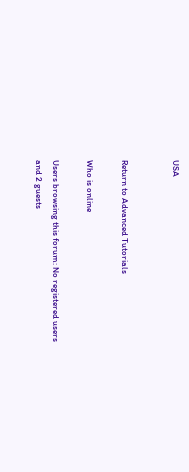USA


Return to Advanced Tutorials

Who is online

Users browsing this forum: No registered users and 2 guests